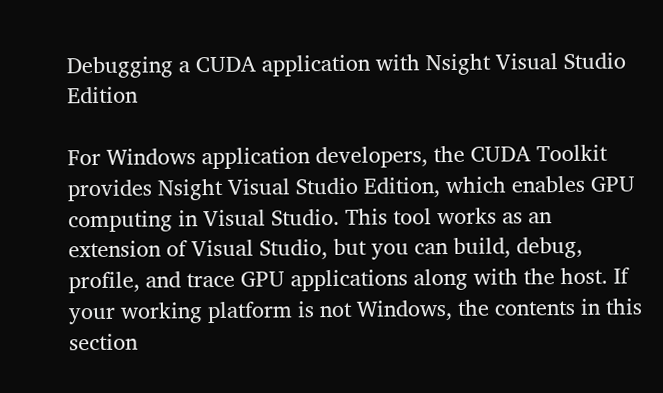Debugging a CUDA application with Nsight Visual Studio Edition

For Windows application developers, the CUDA Toolkit provides Nsight Visual Studio Edition, which enables GPU computing in Visual Studio. This tool works as an extension of Visual Studio, but you can build, debug, profile, and trace GPU applications along with the host. If your working platform is not Windows, the contents in this section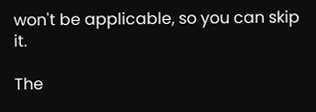won't be applicable, so you can skip it.

The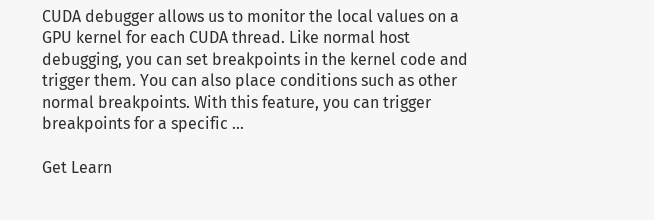CUDA debugger allows us to monitor the local values on a GPU kernel for each CUDA thread. Like normal host debugging, you can set breakpoints in the kernel code and trigger them. You can also place conditions such as other normal breakpoints. With this feature, you can trigger breakpoints for a specific ...

Get Learn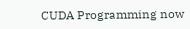CUDA Programming now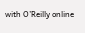with O’Reilly online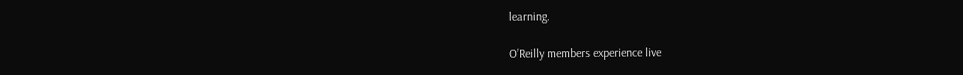learning.

O’Reilly members experience live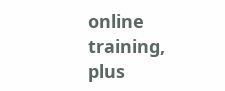online training, plus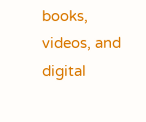books, videos, and digital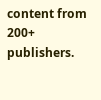content from 200+ publishers.